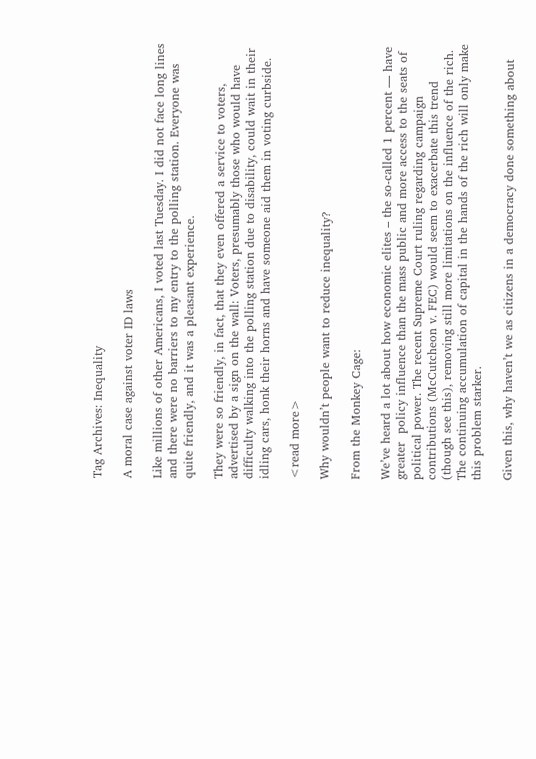Tag Archives: Inequality

A moral case against voter ID laws

Like millions of other Americans, I voted last Tuesday. I did not face long lines and there were no barriers to my entry to the polling station. Everyone was quite friendly, and it was a pleasant experience.

They were so friendly, in fact, that they even offered a service to voters, advertised by a sign on the wall: Voters, presumably those who would have difficulty walking into the polling station due to disability, could wait in their idling cars, honk their horns and have someone aid them in voting curbside.

<read more>

Why wouldn’t people want to reduce inequality?

From the Monkey Cage:

We’ve heard a lot about how economic elites – the so-called 1 percent — have greater  policy influence than the mass public and more access to the seats of political power. The recent Supreme Court ruling regarding campaign contributions (McCutcheon v. FEC) would seem to exacerbate this trend (though see this), removing still more limitations on the influence of the rich. The continuing accumulation of capital in the hands of the rich will only make this problem starker.

Given this, why haven’t we as citizens in a democracy done something about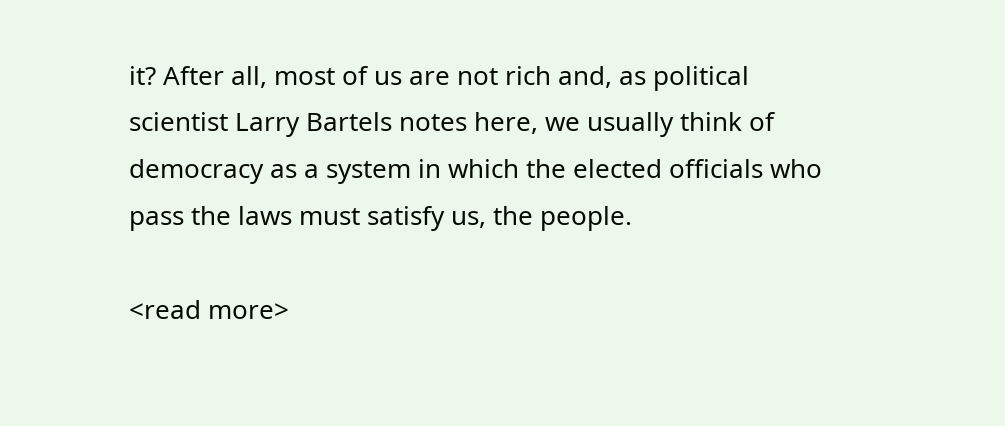it? After all, most of us are not rich and, as political scientist Larry Bartels notes here, we usually think of democracy as a system in which the elected officials who pass the laws must satisfy us, the people.

<read more>